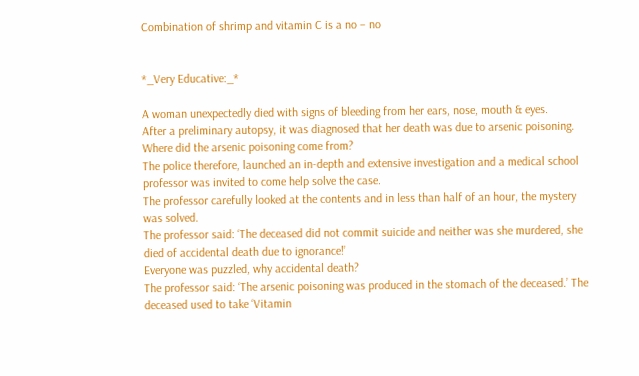Combination of shrimp and vitamin C is a no – no


*_Very Educative:_*

A woman unexpectedly died with signs of bleeding from her ears, nose, mouth & eyes.
After a preliminary autopsy, it was diagnosed that her death was due to arsenic poisoning.
Where did the arsenic poisoning come from?
The police therefore, launched an in-depth and extensive investigation and a medical school professor was invited to come help solve the case.
The professor carefully looked at the contents and in less than half of an hour, the mystery was solved.
The professor said: ‘The deceased did not commit suicide and neither was she murdered, she died of accidental death due to ignorance!’
Everyone was puzzled, why accidental death?
The professor said: ‘The arsenic poisoning was produced in the stomach of the deceased.’ The deceased used to take ‘Vitamin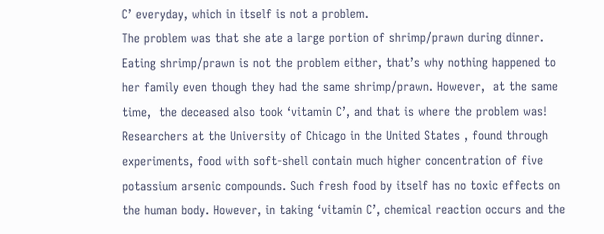C’ everyday, which in itself is not a problem.
The problem was that she ate a large portion of shrimp/prawn during dinner. Eating shrimp/prawn is not the problem either, that’s why nothing happened to her family even though they had the same shrimp/prawn. However,  at the same time,  the deceased also took ‘vitamin C’, and that is where the problem was!
Researchers at the University of Chicago in the United States , found through experiments, food with soft-shell contain much higher concentration of five potassium arsenic compounds. Such fresh food by itself has no toxic effects on the human body. However, in taking ‘vitamin C’, chemical reaction occurs and the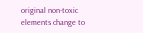original non-toxic elements change to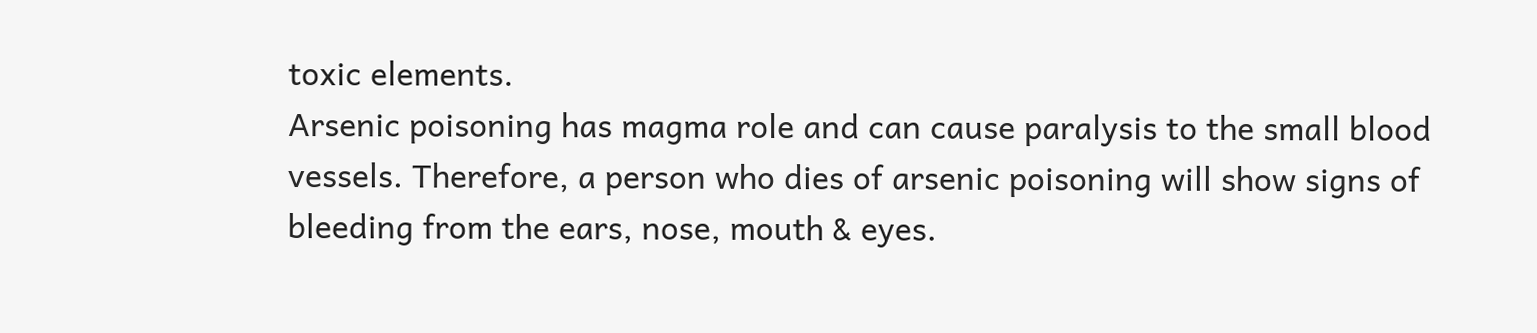toxic elements.
Arsenic poisoning has magma role and can cause paralysis to the small blood vessels. Therefore, a person who dies of arsenic poisoning will show signs of bleeding from the ears, nose, mouth & eyes.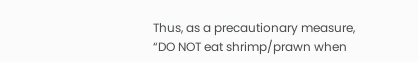Thus, as a precautionary measure, “DO NOT eat shrimp/prawn when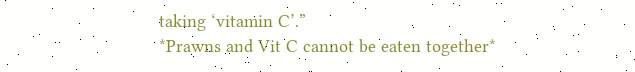taking ‘vitamin C’.”
*Prawns and Vit C cannot be eaten together*